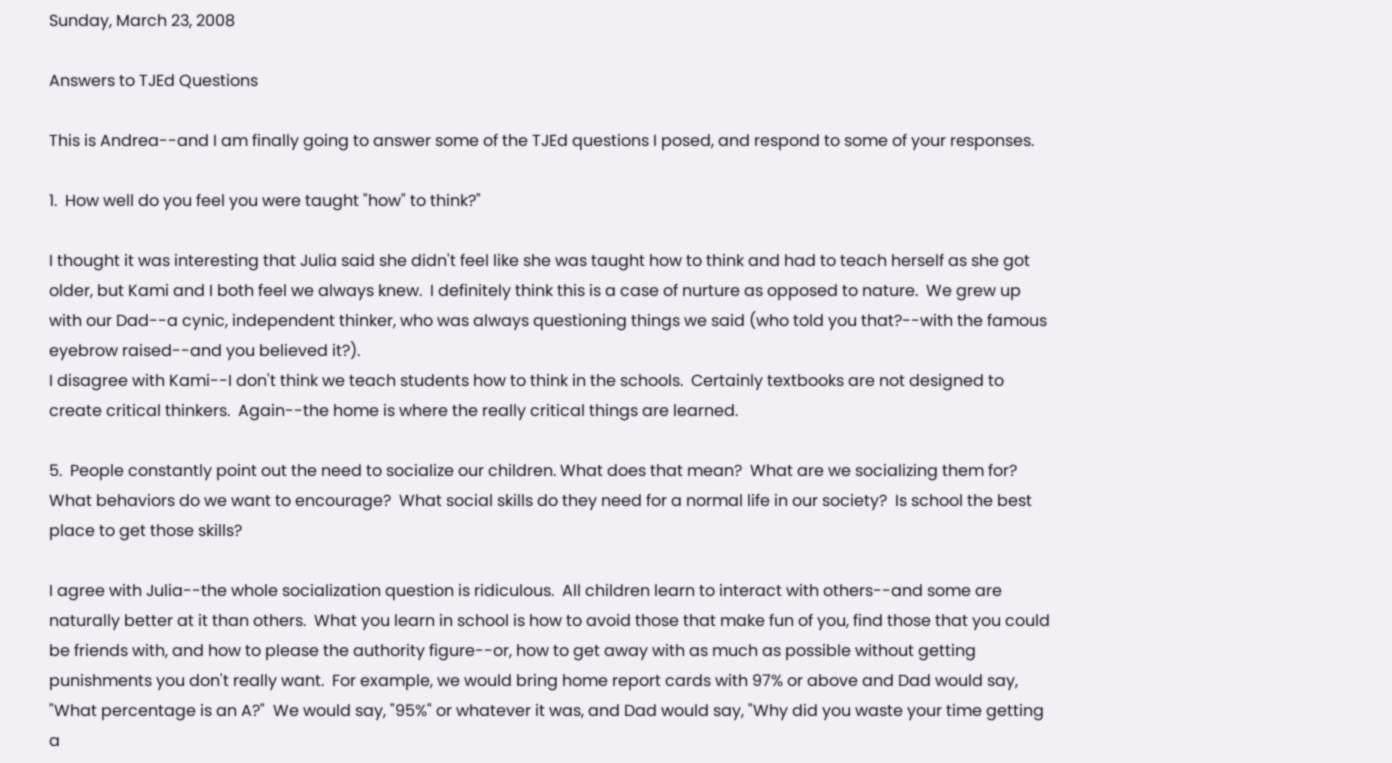Sunday, March 23, 2008

Answers to TJEd Questions

This is Andrea--and I am finally going to answer some of the TJEd questions I posed, and respond to some of your responses.

1.  How well do you feel you were taught "how" to think?"

I thought it was interesting that Julia said she didn't feel like she was taught how to think and had to teach herself as she got older, but Kami and I both feel we always knew.  I definitely think this is a case of nurture as opposed to nature.  We grew up with our Dad--a cynic, independent thinker, who was always questioning things we said (who told you that?--with the famous eyebrow raised--and you believed it?).
I disagree with Kami--I don't think we teach students how to think in the schools.  Certainly textbooks are not designed to create critical thinkers.  Again--the home is where the really critical things are learned.

5.  People constantly point out the need to socialize our children. What does that mean?  What are we socializing them for?  What behaviors do we want to encourage?  What social skills do they need for a normal life in our society?  Is school the best place to get those skills?

I agree with Julia--the whole socialization question is ridiculous.  All children learn to interact with others--and some are naturally better at it than others.  What you learn in school is how to avoid those that make fun of you, find those that you could be friends with, and how to please the authority figure--or, how to get away with as much as possible without getting punishments you don't really want.  For example, we would bring home report cards with 97% or above and Dad would say, "What percentage is an A?"  We would say, "95%" or whatever it was, and Dad would say, "Why did you waste your time getting a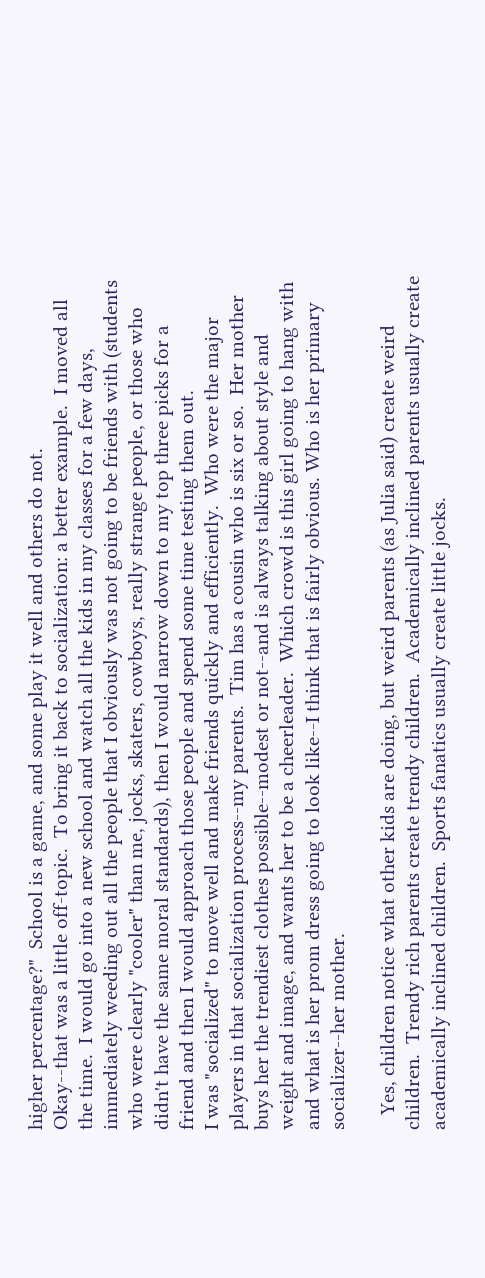higher percentage?"  School is a game, and some play it well and others do not.
Okay--that was a little off-topic.  To bring it back to socialization: a better example.  I moved all the time.  I would go into a new school and watch all the kids in my classes for a few days, immediately weeding out all the people that I obviously was not going to be friends with (students who were clearly "cooler" than me, jocks, skaters, cowboys, really strange people, or those who didn't have the same moral standards), then I would narrow down to my top three picks for a friend and then I would approach those people and spend some time testing them out.
I was "socialized" to move well and make friends quickly and efficiently.  Who were the major players in that socialization process--my parents.  Tim has a cousin who is six or so.  Her mother buys her the trendiest clothes possible--modest or not--and is always talking about style and weight and image, and wants her to be a cheerleader.  Which crowd is this girl going to hang with and what is her prom dress going to look like--I think that is fairly obvious. Who is her primary socializer--her mother.

   Yes, children notice what other kids are doing, but weird parents (as Julia said) create weird children.  Trendy rich parents create trendy children.  Academically inclined parents usually create academically inclined children.  Sports fanatics usually create little jocks.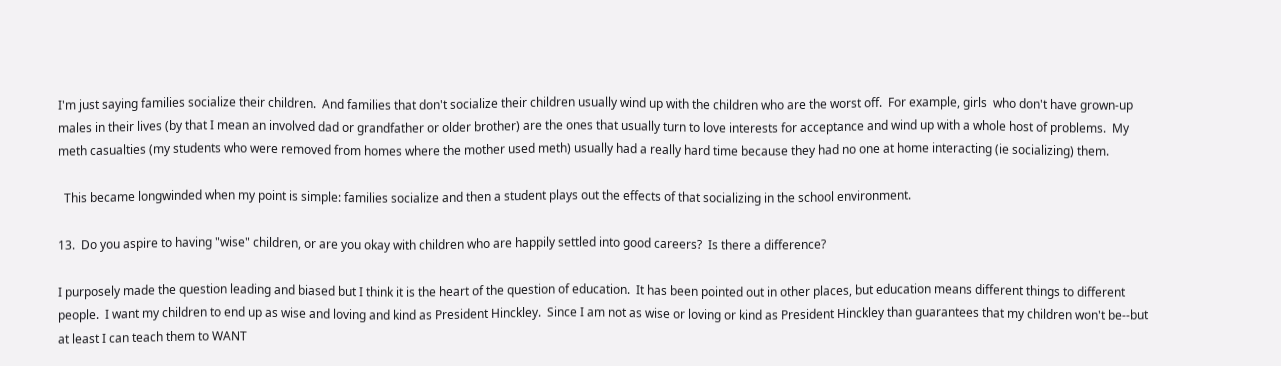I'm just saying families socialize their children.  And families that don't socialize their children usually wind up with the children who are the worst off.  For example, girls  who don't have grown-up males in their lives (by that I mean an involved dad or grandfather or older brother) are the ones that usually turn to love interests for acceptance and wind up with a whole host of problems.  My meth casualties (my students who were removed from homes where the mother used meth) usually had a really hard time because they had no one at home interacting (ie socializing) them.

  This became longwinded when my point is simple: families socialize and then a student plays out the effects of that socializing in the school environment.

13.  Do you aspire to having "wise" children, or are you okay with children who are happily settled into good careers?  Is there a difference?

I purposely made the question leading and biased but I think it is the heart of the question of education.  It has been pointed out in other places, but education means different things to different people.  I want my children to end up as wise and loving and kind as President Hinckley.  Since I am not as wise or loving or kind as President Hinckley than guarantees that my children won't be--but at least I can teach them to WANT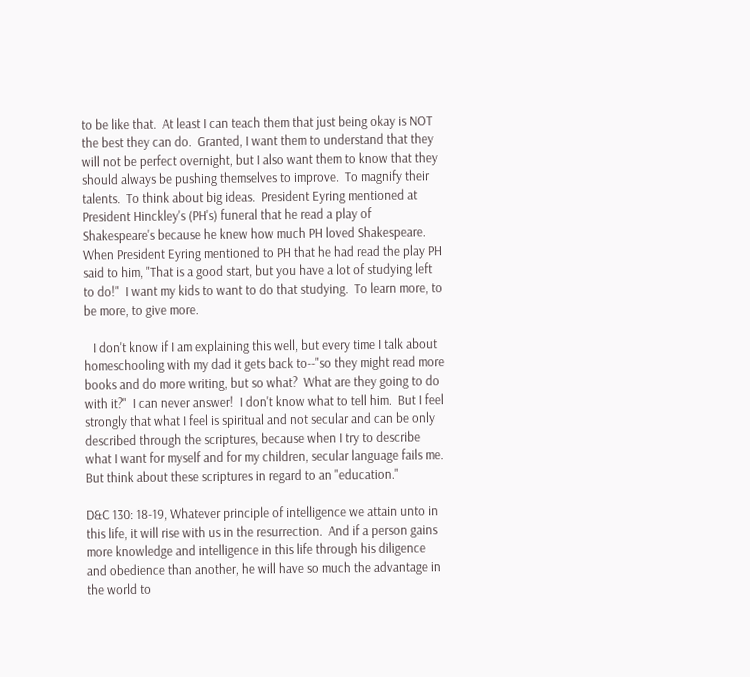to be like that.  At least I can teach them that just being okay is NOT the best they can do.  Granted, I want them to understand that they will not be perfect overnight, but I also want them to know that they should always be pushing themselves to improve.  To magnify their talents.  To think about big ideas.  President Eyring mentioned at President Hinckley's (PH's) funeral that he read a play of Shakespeare's because he knew how much PH loved Shakespeare.  When President Eyring mentioned to PH that he had read the play PH said to him, "That is a good start, but you have a lot of studying left to do!"  I want my kids to want to do that studying.  To learn more, to be more, to give more.

   I don't know if I am explaining this well, but every time I talk about homeschooling with my dad it gets back to--"so they might read more books and do more writing, but so what?  What are they going to do with it?"  I can never answer!  I don't know what to tell him.  But I feel strongly that what I feel is spiritual and not secular and can be only described through the scriptures, because when I try to describe what I want for myself and for my children, secular language fails me.  But think about these scriptures in regard to an "education."

D&C 130: 18-19, Whatever principle of intelligence we attain unto in this life, it will rise with us in the resurrection.  And if a person gains more knowledge and intelligence in this life through his diligence and obedience than another, he will have so much the advantage in the world to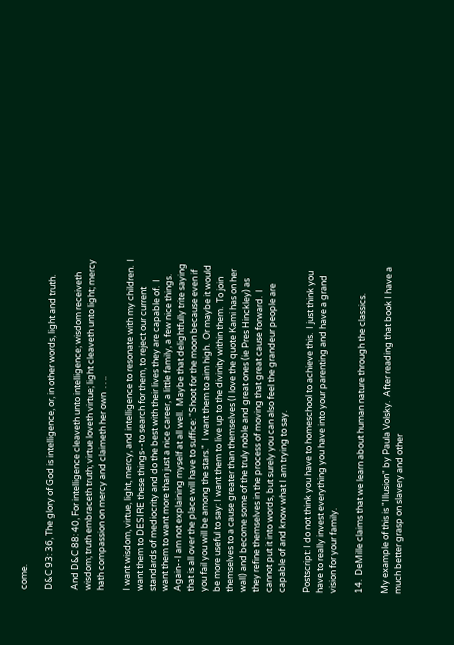come.

D&C 93: 36, The glory of God is intelligence, or, in other words, light and truth.

And D&C 88: 40, For intelligence cleaveth unto intelligence; wisdom receiveth wisdom; truth embraceth truth; virtue loveth virtue; light cleaveth unto light; mercy hath compassion on mercy and claimeth her own  . . ..

I want wisdom, virtue, light, mercy, and intelligence to resonate with my children.  I want them to DESIRE these things--to search for them, to reject our current standards of mediocrity and do the best with their lives they are capable of.  I want them to want more than just a nice career, a little family, a few nice things.  Again--I am not explaining myself at all well.  Maybe that delightfully trite saying that is all over the place will have to suffice: "Shoot for the moon because even if you fail you will be among the stars."  I want them to aim high.  Or maybe it would be more useful to say: I want them to live up to the divinity within them.  To join themselves to a cause greater than themselves (I love the quote Kami has on her wall) and become some of the truly noble and great ones (ie Pres Hinckley) as they refine themselves in the process of moving that great cause forward.  I  cannot put it into words, but surely you can also feel the grandeur people are capable of and know what I am trying to say.

Postscript: I do not think you have to homeschool to achieve this.  I just think you have to really invest everything you have into your parenting and have a grand vision for your family.

14.  DeMille claims that we learn about human nature through the classics.

My example of this is "Illusion" by Paula Volsky.  After reading that book I have a much better grasp on slavery and other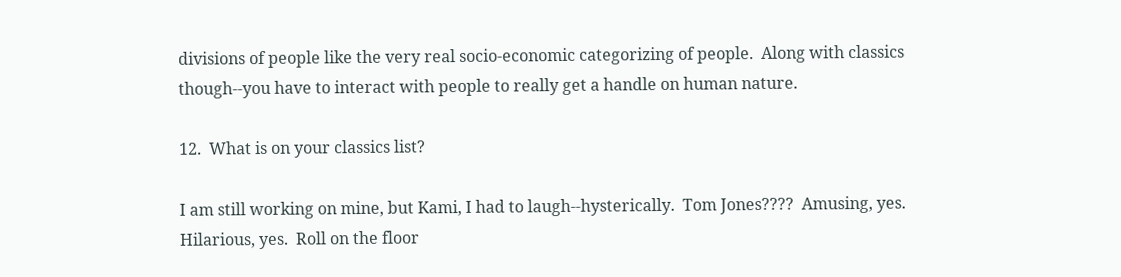divisions of people like the very real socio-economic categorizing of people.  Along with classics though--you have to interact with people to really get a handle on human nature.

12.  What is on your classics list?

I am still working on mine, but Kami, I had to laugh--hysterically.  Tom Jones????  Amusing, yes.  Hilarious, yes.  Roll on the floor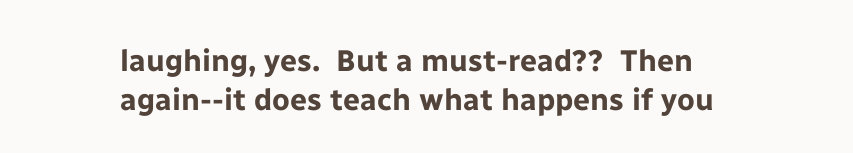laughing, yes.  But a must-read??  Then again--it does teach what happens if you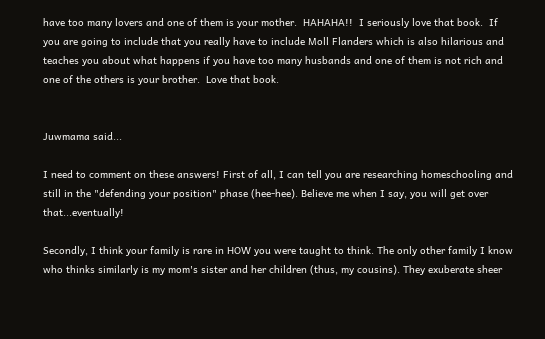have too many lovers and one of them is your mother.  HAHAHA!!  I seriously love that book.  If you are going to include that you really have to include Moll Flanders which is also hilarious and teaches you about what happens if you have too many husbands and one of them is not rich and one of the others is your brother.  Love that book.


Juwmama said...

I need to comment on these answers! First of all, I can tell you are researching homeschooling and still in the "defending your position" phase (hee-hee). Believe me when I say, you will get over that...eventually!

Secondly, I think your family is rare in HOW you were taught to think. The only other family I know who thinks similarly is my mom's sister and her children (thus, my cousins). They exuberate sheer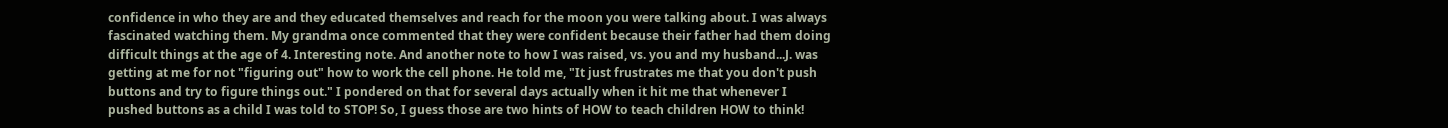confidence in who they are and they educated themselves and reach for the moon you were talking about. I was always fascinated watching them. My grandma once commented that they were confident because their father had them doing difficult things at the age of 4. Interesting note. And another note to how I was raised, vs. you and my husband...J. was getting at me for not "figuring out" how to work the cell phone. He told me, "It just frustrates me that you don't push buttons and try to figure things out." I pondered on that for several days actually when it hit me that whenever I pushed buttons as a child I was told to STOP! So, I guess those are two hints of HOW to teach children HOW to think!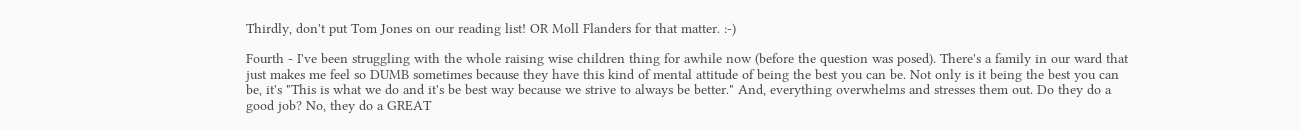Thirdly, don't put Tom Jones on our reading list! OR Moll Flanders for that matter. :-)

Fourth - I've been struggling with the whole raising wise children thing for awhile now (before the question was posed). There's a family in our ward that just makes me feel so DUMB sometimes because they have this kind of mental attitude of being the best you can be. Not only is it being the best you can be, it's "This is what we do and it's be best way because we strive to always be better." And, everything overwhelms and stresses them out. Do they do a good job? No, they do a GREAT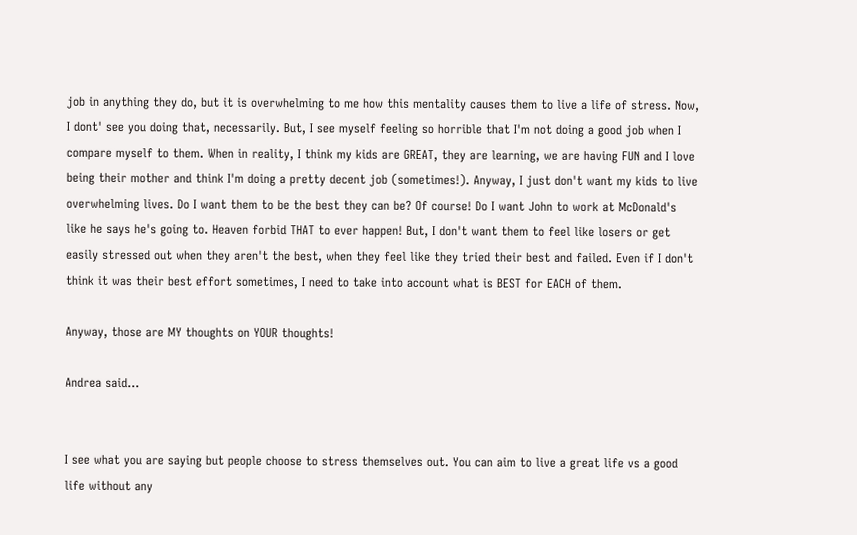job in anything they do, but it is overwhelming to me how this mentality causes them to live a life of stress. Now, I dont' see you doing that, necessarily. But, I see myself feeling so horrible that I'm not doing a good job when I compare myself to them. When in reality, I think my kids are GREAT, they are learning, we are having FUN and I love being their mother and think I'm doing a pretty decent job (sometimes!). Anyway, I just don't want my kids to live overwhelming lives. Do I want them to be the best they can be? Of course! Do I want John to work at McDonald's like he says he's going to. Heaven forbid THAT to ever happen! But, I don't want them to feel like losers or get easily stressed out when they aren't the best, when they feel like they tried their best and failed. Even if I don't think it was their best effort sometimes, I need to take into account what is BEST for EACH of them.

Anyway, those are MY thoughts on YOUR thoughts!

Andrea said...


I see what you are saying but people choose to stress themselves out. You can aim to live a great life vs a good life without any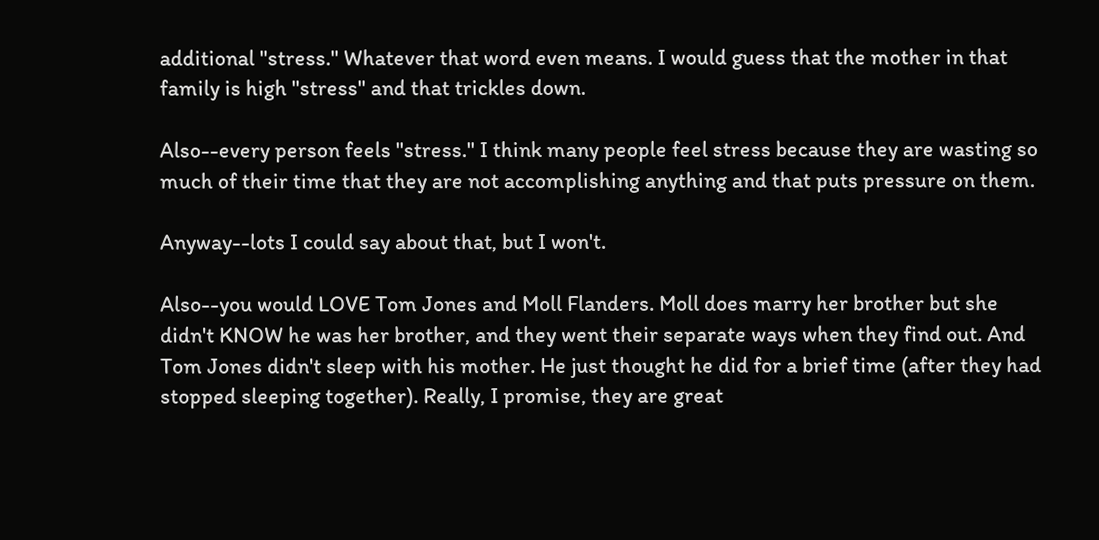additional "stress." Whatever that word even means. I would guess that the mother in that family is high "stress" and that trickles down.

Also--every person feels "stress." I think many people feel stress because they are wasting so much of their time that they are not accomplishing anything and that puts pressure on them.

Anyway--lots I could say about that, but I won't.

Also--you would LOVE Tom Jones and Moll Flanders. Moll does marry her brother but she didn't KNOW he was her brother, and they went their separate ways when they find out. And Tom Jones didn't sleep with his mother. He just thought he did for a brief time (after they had stopped sleeping together). Really, I promise, they are great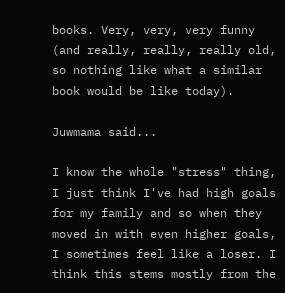books. Very, very, very funny (and really, really, really old, so nothing like what a similar book would be like today).

Juwmama said...

I know the whole "stress" thing, I just think I've had high goals for my family and so when they moved in with even higher goals, I sometimes feel like a loser. I think this stems mostly from the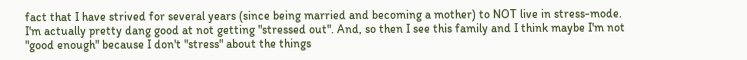fact that I have strived for several years (since being married and becoming a mother) to NOT live in stress-mode. I'm actually pretty dang good at not getting "stressed out". And, so then I see this family and I think maybe I'm not "good enough" because I don't "stress" about the things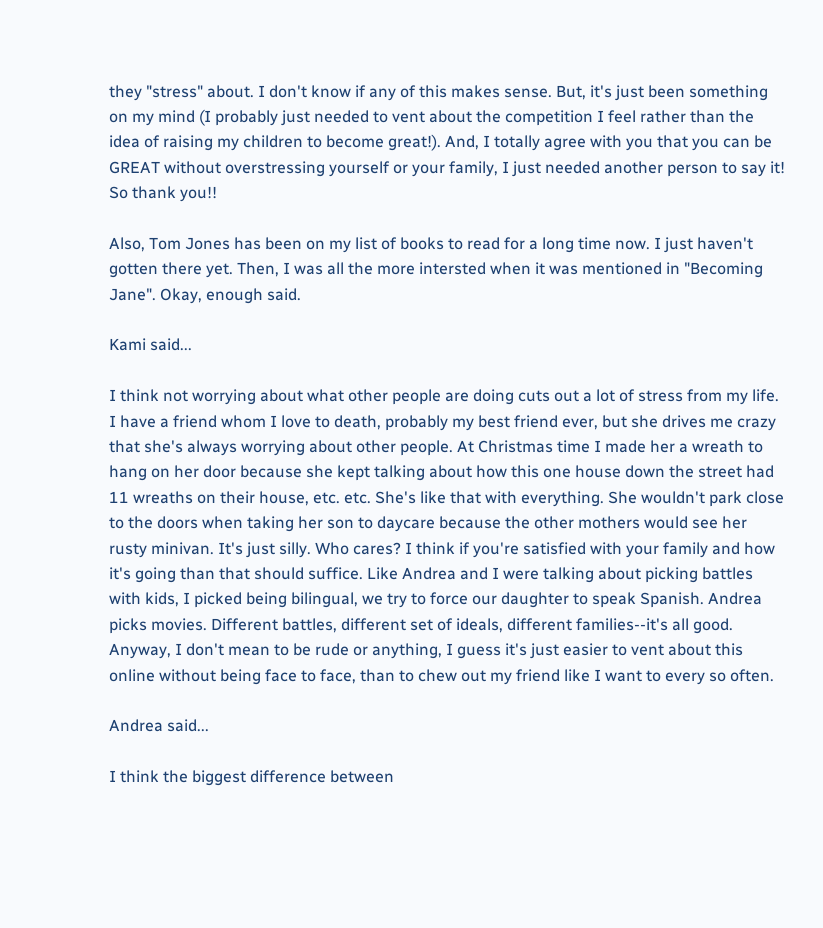they "stress" about. I don't know if any of this makes sense. But, it's just been something on my mind (I probably just needed to vent about the competition I feel rather than the idea of raising my children to become great!). And, I totally agree with you that you can be GREAT without overstressing yourself or your family, I just needed another person to say it! So thank you!!

Also, Tom Jones has been on my list of books to read for a long time now. I just haven't gotten there yet. Then, I was all the more intersted when it was mentioned in "Becoming Jane". Okay, enough said.

Kami said...

I think not worrying about what other people are doing cuts out a lot of stress from my life. I have a friend whom I love to death, probably my best friend ever, but she drives me crazy that she's always worrying about other people. At Christmas time I made her a wreath to hang on her door because she kept talking about how this one house down the street had 11 wreaths on their house, etc. etc. She's like that with everything. She wouldn't park close to the doors when taking her son to daycare because the other mothers would see her rusty minivan. It's just silly. Who cares? I think if you're satisfied with your family and how it's going than that should suffice. Like Andrea and I were talking about picking battles with kids, I picked being bilingual, we try to force our daughter to speak Spanish. Andrea picks movies. Different battles, different set of ideals, different families--it's all good. Anyway, I don't mean to be rude or anything, I guess it's just easier to vent about this online without being face to face, than to chew out my friend like I want to every so often.

Andrea said...

I think the biggest difference between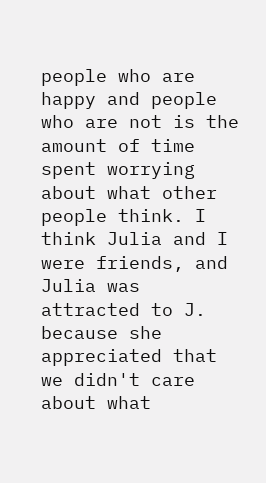people who are happy and people who are not is the amount of time spent worrying about what other people think. I think Julia and I were friends, and Julia was attracted to J. because she appreciated that we didn't care about what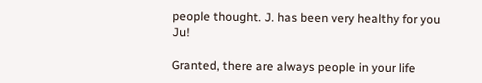people thought. J. has been very healthy for you Ju!

Granted, there are always people in your life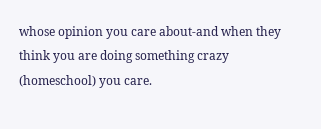whose opinion you care about-and when they think you are doing something crazy (homeschool) you care.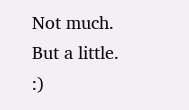Not much. But a little. :)